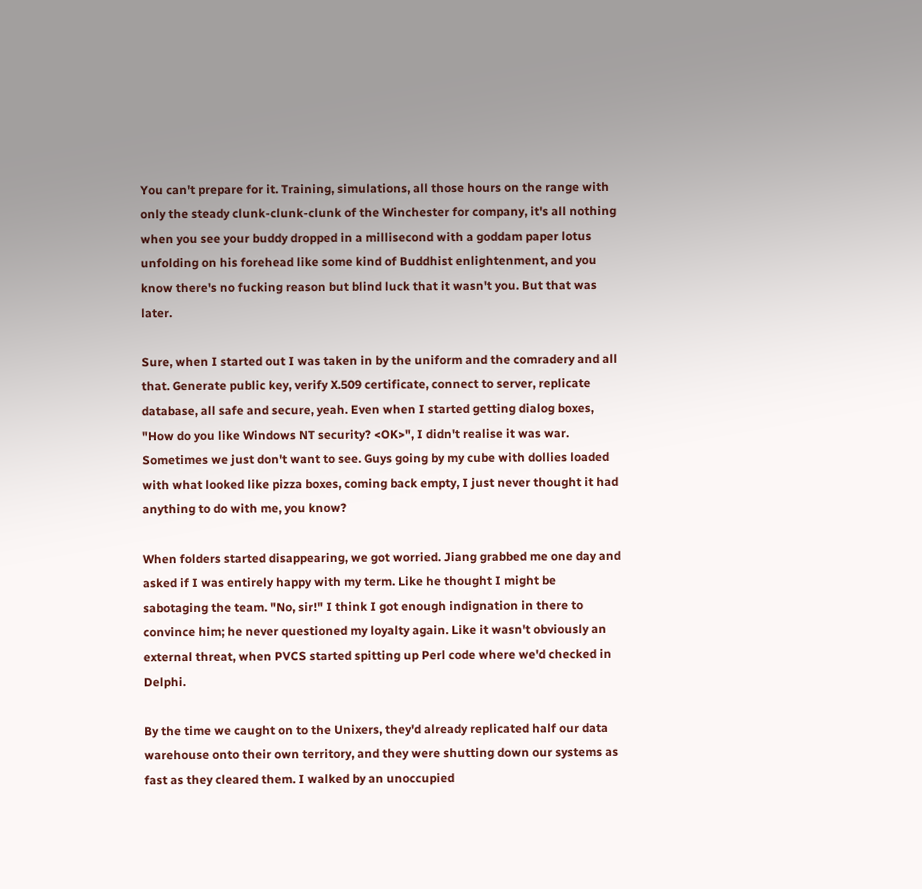You can't prepare for it. Training, simulations, all those hours on the range with only the steady clunk-clunk-clunk of the Winchester for company, it's all nothing when you see your buddy dropped in a millisecond with a goddam paper lotus unfolding on his forehead like some kind of Buddhist enlightenment, and you know there's no fucking reason but blind luck that it wasn't you. But that was later.

Sure, when I started out I was taken in by the uniform and the comradery and all that. Generate public key, verify X.509 certificate, connect to server, replicate database, all safe and secure, yeah. Even when I started getting dialog boxes, "How do you like Windows NT security? <OK>", I didn't realise it was war. Sometimes we just don't want to see. Guys going by my cube with dollies loaded with what looked like pizza boxes, coming back empty, I just never thought it had anything to do with me, you know?

When folders started disappearing, we got worried. Jiang grabbed me one day and asked if I was entirely happy with my term. Like he thought I might be sabotaging the team. "No, sir!" I think I got enough indignation in there to convince him; he never questioned my loyalty again. Like it wasn't obviously an external threat, when PVCS started spitting up Perl code where we'd checked in Delphi.

By the time we caught on to the Unixers, they'd already replicated half our data warehouse onto their own territory, and they were shutting down our systems as fast as they cleared them. I walked by an unoccupied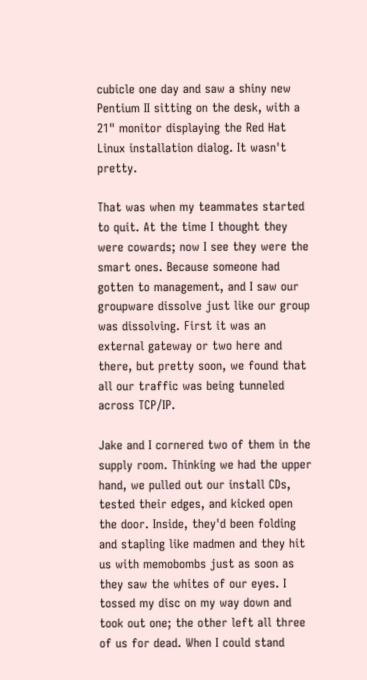cubicle one day and saw a shiny new Pentium II sitting on the desk, with a 21" monitor displaying the Red Hat Linux installation dialog. It wasn't pretty.

That was when my teammates started to quit. At the time I thought they were cowards; now I see they were the smart ones. Because someone had gotten to management, and I saw our groupware dissolve just like our group was dissolving. First it was an external gateway or two here and there, but pretty soon, we found that all our traffic was being tunneled across TCP/IP.

Jake and I cornered two of them in the supply room. Thinking we had the upper hand, we pulled out our install CDs, tested their edges, and kicked open the door. Inside, they'd been folding and stapling like madmen and they hit us with memobombs just as soon as they saw the whites of our eyes. I tossed my disc on my way down and took out one; the other left all three of us for dead. When I could stand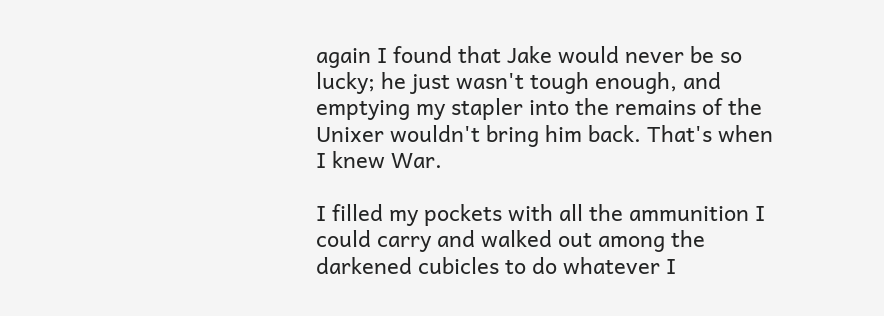again I found that Jake would never be so lucky; he just wasn't tough enough, and emptying my stapler into the remains of the Unixer wouldn't bring him back. That's when I knew War.

I filled my pockets with all the ammunition I could carry and walked out among the darkened cubicles to do whatever I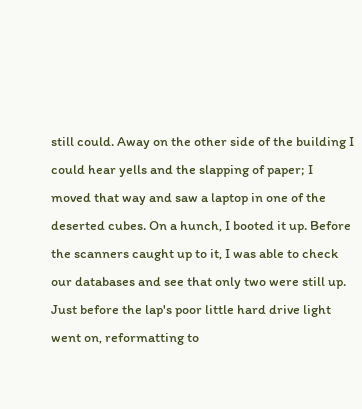still could. Away on the other side of the building I could hear yells and the slapping of paper; I moved that way and saw a laptop in one of the deserted cubes. On a hunch, I booted it up. Before the scanners caught up to it, I was able to check our databases and see that only two were still up. Just before the lap's poor little hard drive light went on, reformatting to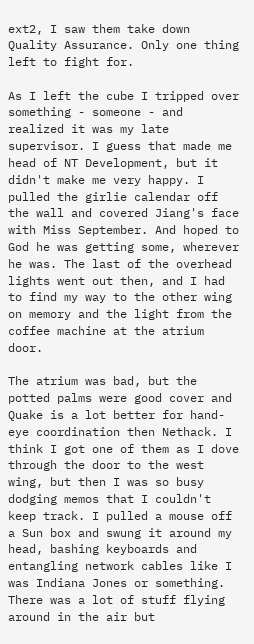ext2, I saw them take down Quality Assurance. Only one thing left to fight for.

As I left the cube I tripped over something - someone - and realized it was my late supervisor. I guess that made me head of NT Development, but it didn't make me very happy. I pulled the girlie calendar off the wall and covered Jiang's face with Miss September. And hoped to God he was getting some, wherever he was. The last of the overhead lights went out then, and I had to find my way to the other wing on memory and the light from the coffee machine at the atrium door.

The atrium was bad, but the potted palms were good cover and Quake is a lot better for hand-eye coordination then Nethack. I think I got one of them as I dove through the door to the west wing, but then I was so busy dodging memos that I couldn't keep track. I pulled a mouse off a Sun box and swung it around my head, bashing keyboards and entangling network cables like I was Indiana Jones or something. There was a lot of stuff flying around in the air but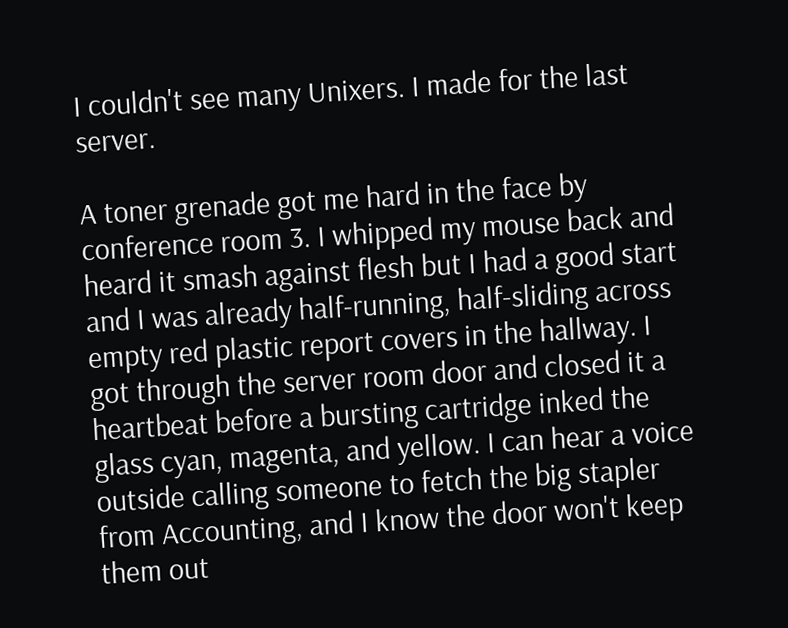I couldn't see many Unixers. I made for the last server.

A toner grenade got me hard in the face by conference room 3. I whipped my mouse back and heard it smash against flesh but I had a good start and I was already half-running, half-sliding across empty red plastic report covers in the hallway. I got through the server room door and closed it a heartbeat before a bursting cartridge inked the glass cyan, magenta, and yellow. I can hear a voice outside calling someone to fetch the big stapler from Accounting, and I know the door won't keep them out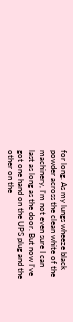for long. As my lungs wheeze black powder across the clean white of the machinery, I'm not even sure I can last as long as the door. But now I've got one hand on the UPS plug and the other on the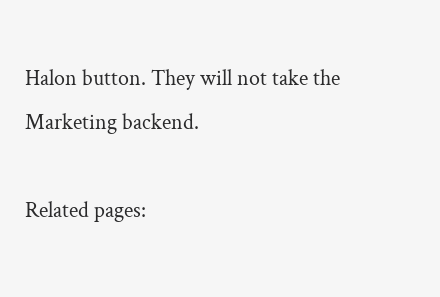Halon button. They will not take the Marketing backend.

Related pages: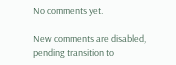No comments yet.

New comments are disabled, pending transition to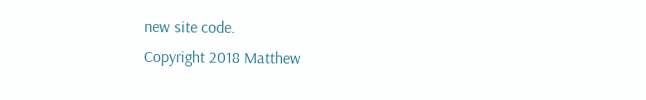new site code.
Copyright 2018 Matthew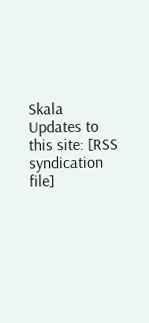Skala
Updates to this site: [RSS syndication file]